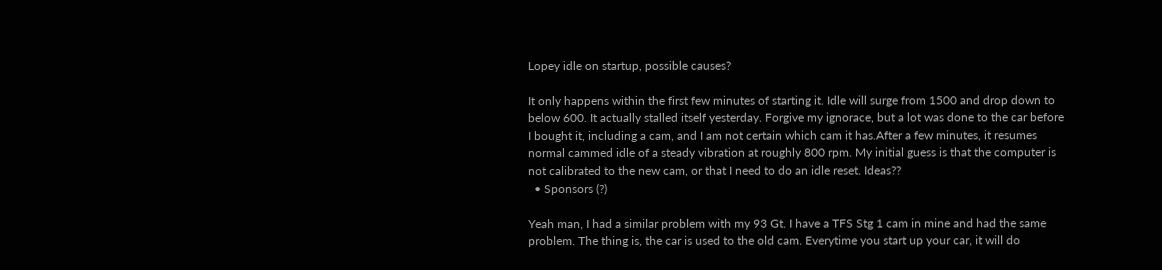Lopey idle on startup, possible causes?

It only happens within the first few minutes of starting it. Idle will surge from 1500 and drop down to below 600. It actually stalled itself yesterday. Forgive my ignorace, but a lot was done to the car before I bought it, including a cam, and I am not certain which cam it has.After a few minutes, it resumes normal cammed idle of a steady vibration at roughly 800 rpm. My initial guess is that the computer is not calibrated to the new cam, or that I need to do an idle reset. Ideas??
  • Sponsors (?)

Yeah man, I had a similar problem with my 93 Gt. I have a TFS Stg 1 cam in mine and had the same problem. The thing is, the car is used to the old cam. Everytime you start up your car, it will do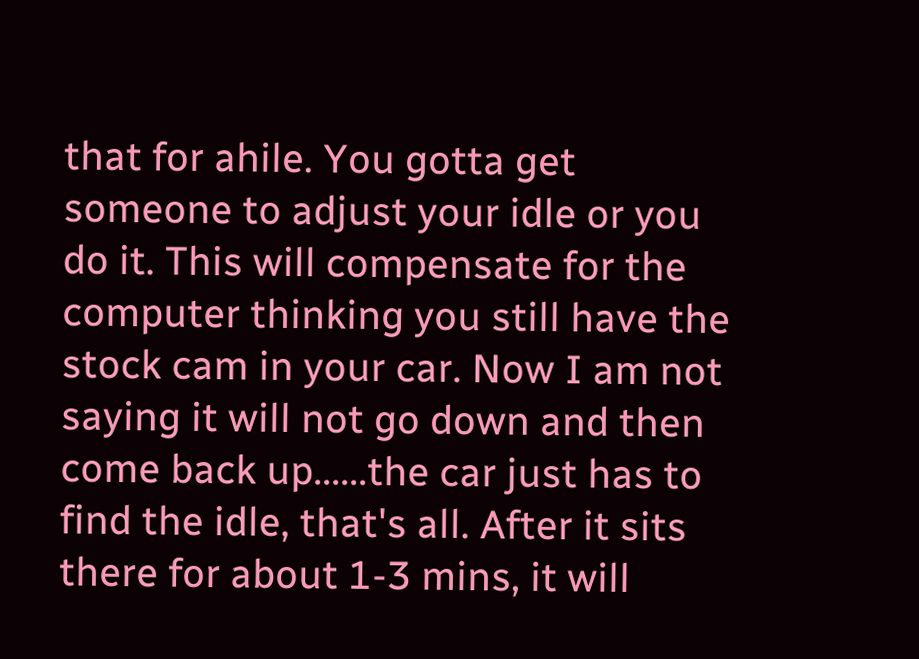that for ahile. You gotta get someone to adjust your idle or you do it. This will compensate for the computer thinking you still have the stock cam in your car. Now I am not saying it will not go down and then come back up......the car just has to find the idle, that's all. After it sits there for about 1-3 mins, it will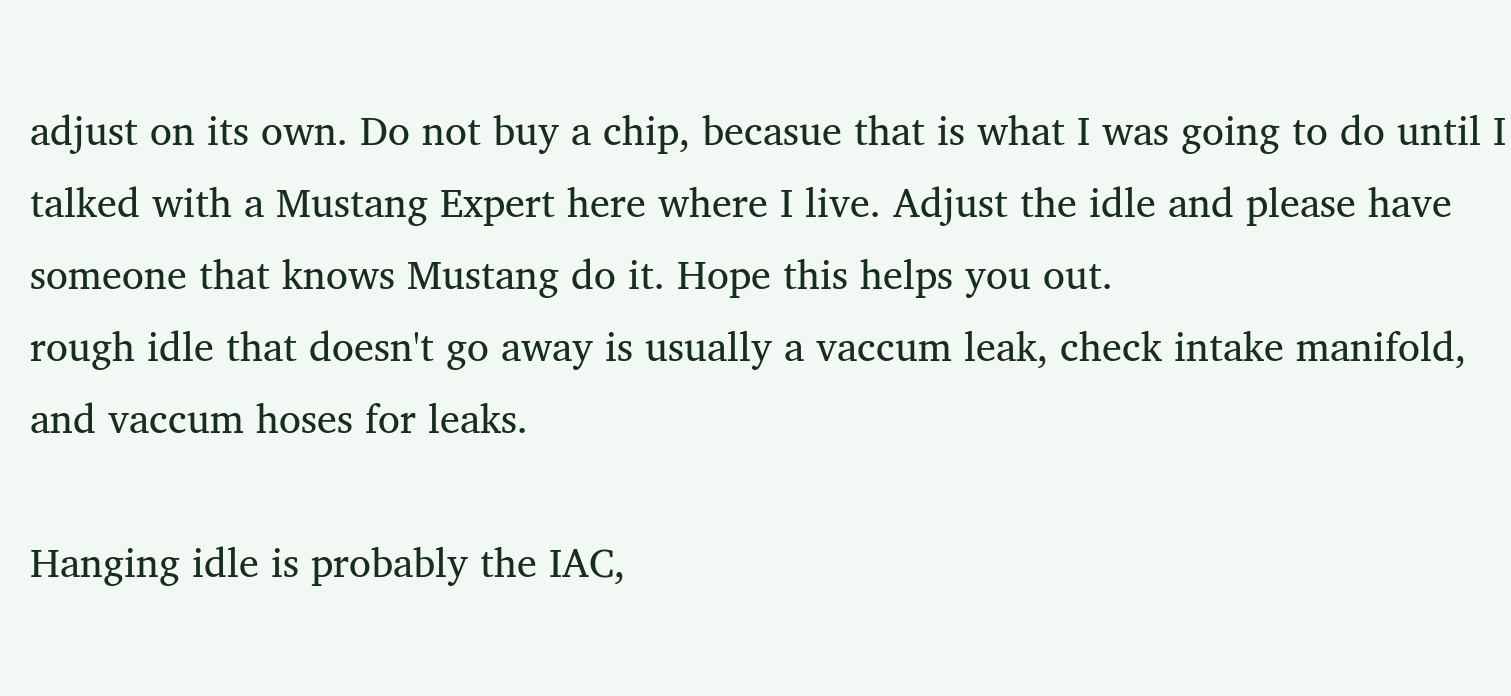adjust on its own. Do not buy a chip, becasue that is what I was going to do until I talked with a Mustang Expert here where I live. Adjust the idle and please have someone that knows Mustang do it. Hope this helps you out.
rough idle that doesn't go away is usually a vaccum leak, check intake manifold, and vaccum hoses for leaks.

Hanging idle is probably the IAC,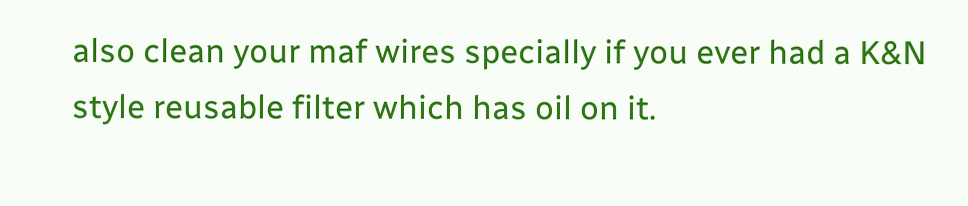also clean your maf wires specially if you ever had a K&N style reusable filter which has oil on it.